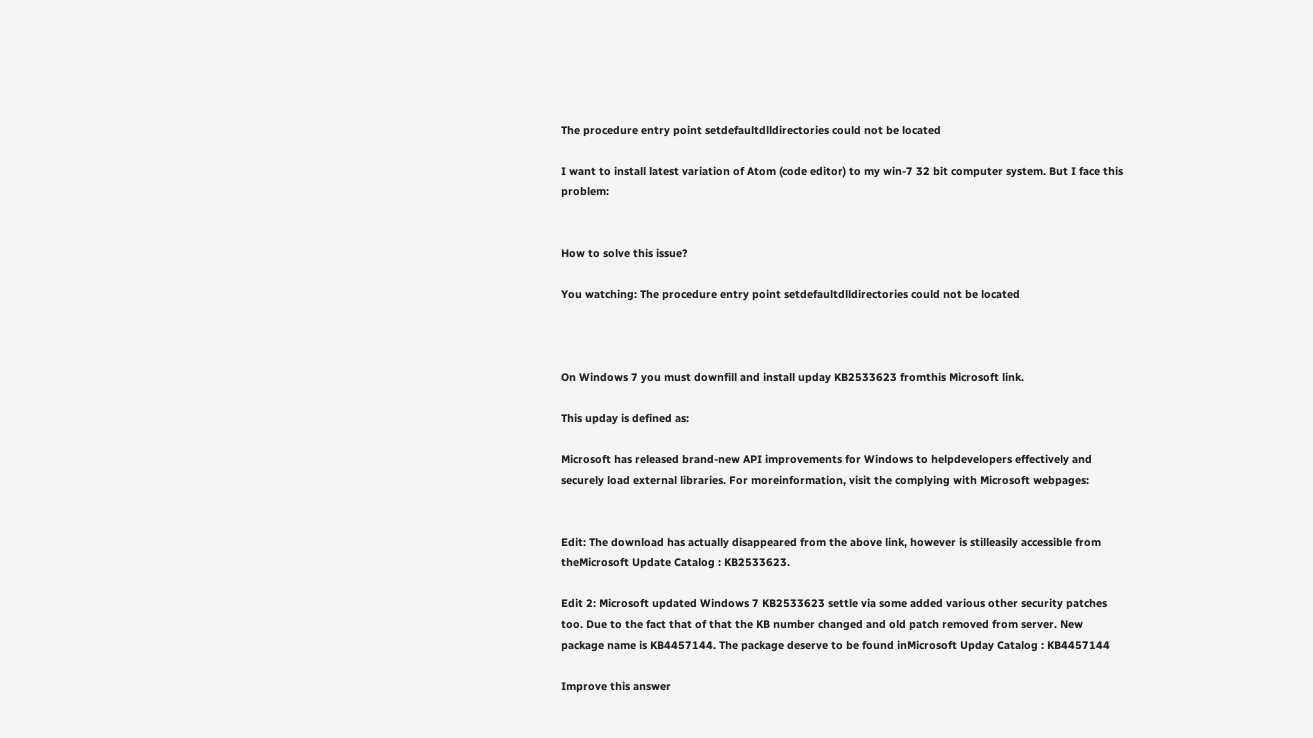The procedure entry point setdefaultdlldirectories could not be located

I want to install latest variation of Atom (code editor) to my win-7 32 bit computer system. But I face this problem:


How to solve this issue?

You watching: The procedure entry point setdefaultdlldirectories could not be located



On Windows 7 you must downfill and install upday KB2533623 fromthis Microsoft link.

This upday is defined as:

Microsoft has released brand-new API improvements for Windows to helpdevelopers effectively and securely load external libraries. For moreinformation, visit the complying with Microsoft webpages:


Edit: The download has actually disappeared from the above link, however is stilleasily accessible from theMicrosoft Update Catalog : KB2533623.

Edit 2: Microsoft updated Windows 7 KB2533623 settle via some added various other security patches too. Due to the fact that of that the KB number changed and old patch removed from server. New package name is KB4457144. The package deserve to be found inMicrosoft Upday Catalog : KB4457144

Improve this answer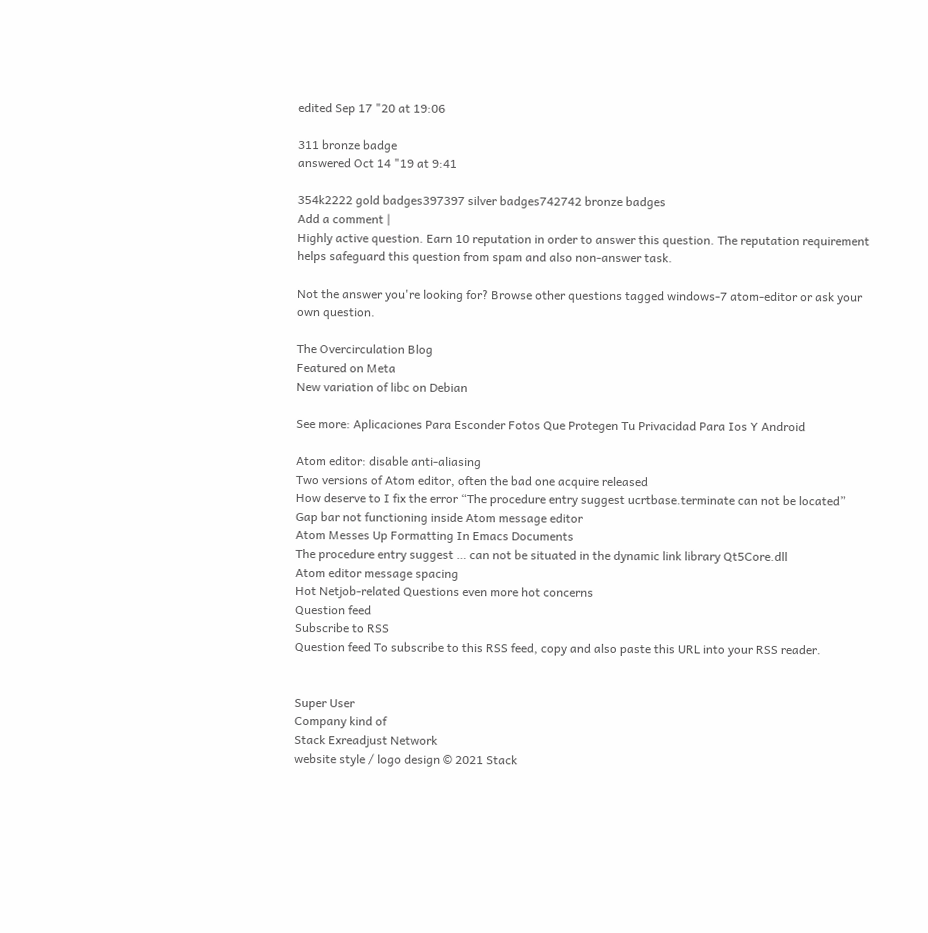edited Sep 17 "20 at 19:06

311 bronze badge
answered Oct 14 "19 at 9:41

354k2222 gold badges397397 silver badges742742 bronze badges
Add a comment |
Highly active question. Earn 10 reputation in order to answer this question. The reputation requirement helps safeguard this question from spam and also non-answer task.

Not the answer you're looking for? Browse other questions tagged windows-7 atom-editor or ask your own question.

The Overcirculation Blog
Featured on Meta
New variation of libc on Debian

See more: Aplicaciones Para Esconder Fotos Que Protegen Tu Privacidad Para Ios Y Android

Atom editor: disable anti-aliasing
Two versions of Atom editor, often the bad one acquire released
How deserve to I fix the error “The procedure entry suggest ucrtbase.terminate can not be located”
Gap bar not functioning inside Atom message editor
Atom Messes Up Formatting In Emacs Documents
The procedure entry suggest … can not be situated in the dynamic link library Qt5Core.dll
Atom editor message spacing
Hot Netjob-related Questions even more hot concerns
Question feed
Subscribe to RSS
Question feed To subscribe to this RSS feed, copy and also paste this URL into your RSS reader.


Super User
Company kind of
Stack Exreadjust Network
website style / logo design © 2021 Stack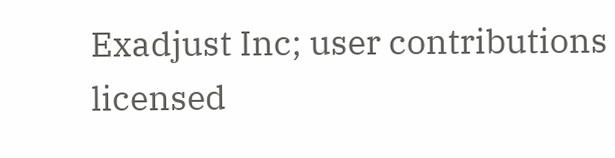Exadjust Inc; user contributions licensed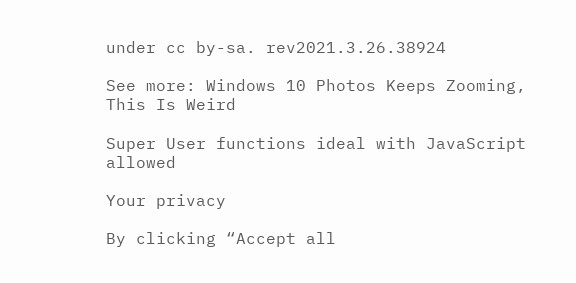under cc by-sa. rev2021.3.26.38924

See more: Windows 10 Photos Keeps Zooming, This Is Weird

Super User functions ideal with JavaScript allowed

Your privacy

By clicking “Accept all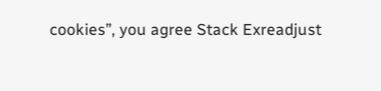cookies”, you agree Stack Exreadjust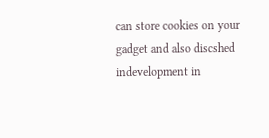can store cookies on your gadget and also discshed indevelopment in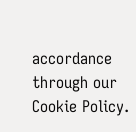accordance through our Cookie Policy.